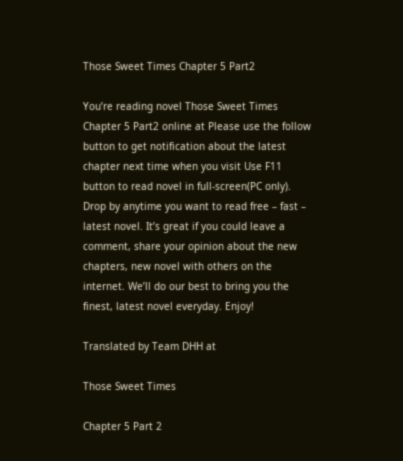Those Sweet Times Chapter 5 Part2

You’re reading novel Those Sweet Times Chapter 5 Part2 online at Please use the follow button to get notification about the latest chapter next time when you visit Use F11 button to read novel in full-screen(PC only). Drop by anytime you want to read free – fast – latest novel. It’s great if you could leave a comment, share your opinion about the new chapters, new novel with others on the internet. We’ll do our best to bring you the finest, latest novel everyday. Enjoy!

Translated by Team DHH at

Those Sweet Times

Chapter 5 Part 2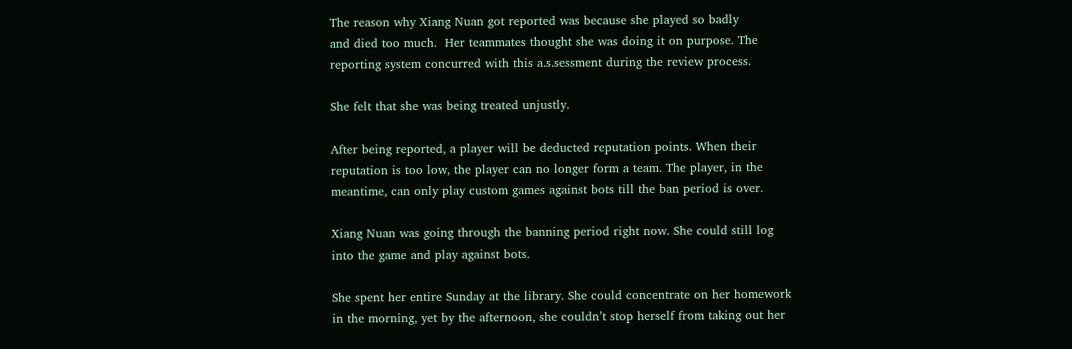The reason why Xiang Nuan got reported was because she played so badly
and died too much.  Her teammates thought she was doing it on purpose. The
reporting system concurred with this a.s.sessment during the review process.

She felt that she was being treated unjustly.

After being reported, a player will be deducted reputation points. When their
reputation is too low, the player can no longer form a team. The player, in the
meantime, can only play custom games against bots till the ban period is over.

Xiang Nuan was going through the banning period right now. She could still log
into the game and play against bots.

She spent her entire Sunday at the library. She could concentrate on her homework
in the morning, yet by the afternoon, she couldn’t stop herself from taking out her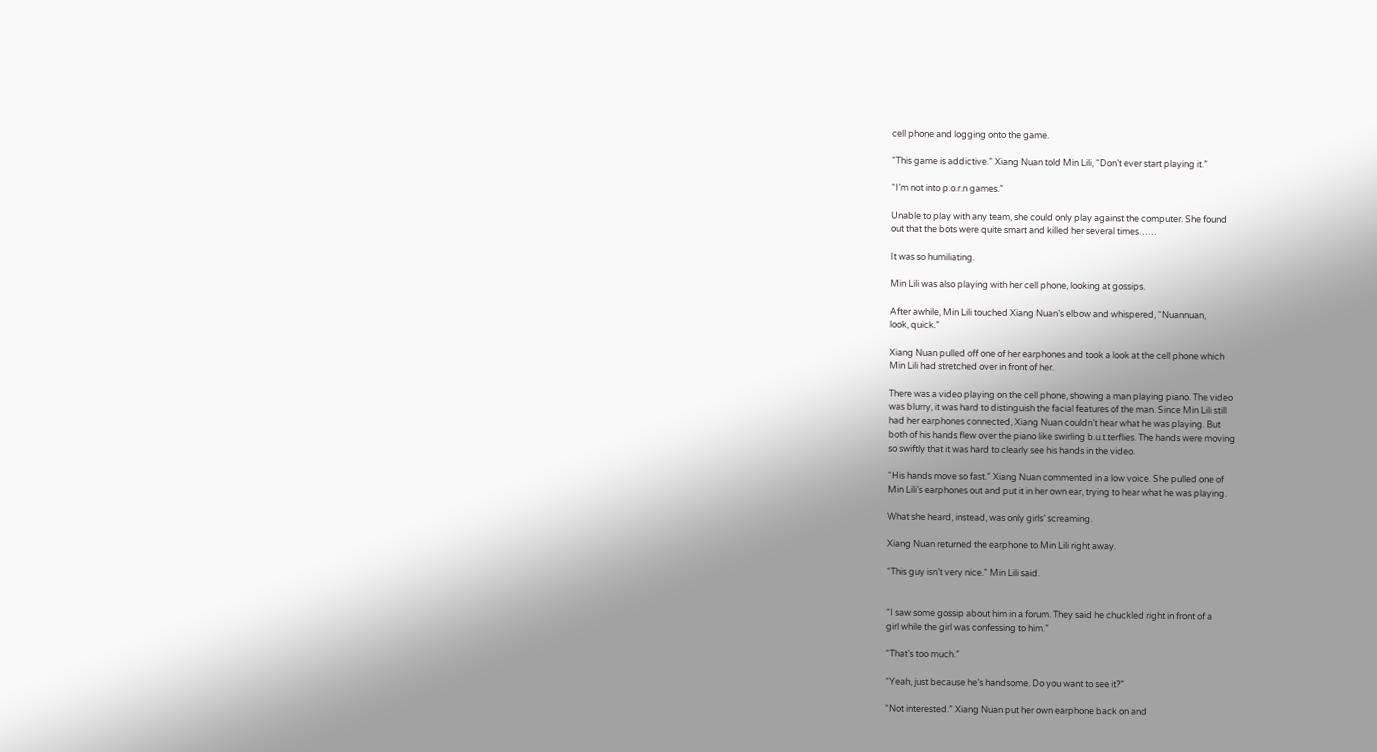cell phone and logging onto the game.

“This game is addictive.” Xiang Nuan told Min Lili, “Don’t ever start playing it.”

“I’m not into p.o.r.n games.”

Unable to play with any team, she could only play against the computer. She found
out that the bots were quite smart and killed her several times……

It was so humiliating.

Min Lili was also playing with her cell phone, looking at gossips.

After awhile, Min Lili touched Xiang Nuan’s elbow and whispered, “Nuannuan,
look, quick.”

Xiang Nuan pulled off one of her earphones and took a look at the cell phone which
Min Lili had stretched over in front of her.

There was a video playing on the cell phone, showing a man playing piano. The video
was blurry, it was hard to distinguish the facial features of the man. Since Min Lili still
had her earphones connected, Xiang Nuan couldn’t hear what he was playing. But
both of his hands flew over the piano like swirling b.u.t.terflies. The hands were moving
so swiftly that it was hard to clearly see his hands in the video.

“His hands move so fast.” Xiang Nuan commented in a low voice. She pulled one of
Min Lili’s earphones out and put it in her own ear, trying to hear what he was playing.

What she heard, instead, was only girls’ screaming.

Xiang Nuan returned the earphone to Min Lili right away.

“This guy isn’t very nice.” Min Lili said.


“I saw some gossip about him in a forum. They said he chuckled right in front of a
girl while the girl was confessing to him.”

“That’s too much.”

“Yeah, just because he’s handsome. Do you want to see it?”

“Not interested.” Xiang Nuan put her own earphone back on and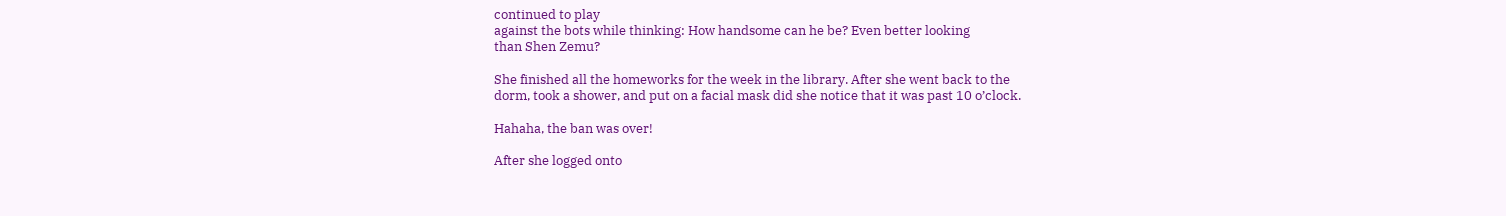continued to play
against the bots while thinking: How handsome can he be? Even better looking
than Shen Zemu?

She finished all the homeworks for the week in the library. After she went back to the
dorm, took a shower, and put on a facial mask did she notice that it was past 10 o’clock.

Hahaha, the ban was over!

After she logged onto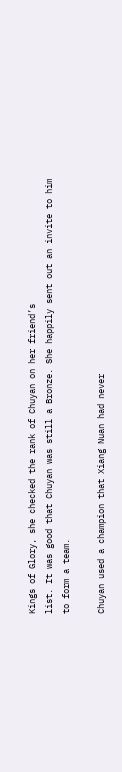Kings of Glory, she checked the rank of Chuyan on her friend’s
list. It was good that Chuyan was still a Bronze. She happily sent out an invite to him
to form a team.

Chuyan used a champion that Xiang Nuan had never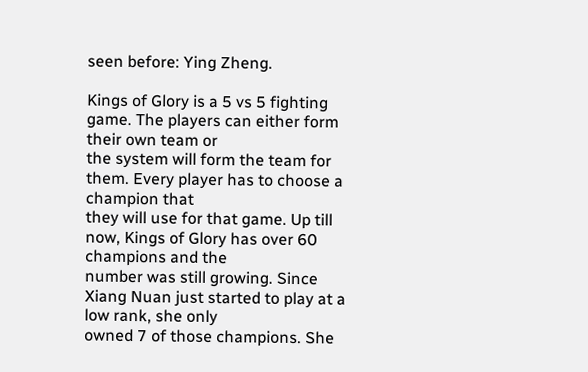seen before: Ying Zheng.

Kings of Glory is a 5 vs 5 fighting game. The players can either form their own team or
the system will form the team for them. Every player has to choose a champion that
they will use for that game. Up till now, Kings of Glory has over 60 champions and the
number was still growing. Since Xiang Nuan just started to play at a low rank, she only
owned 7 of those champions. She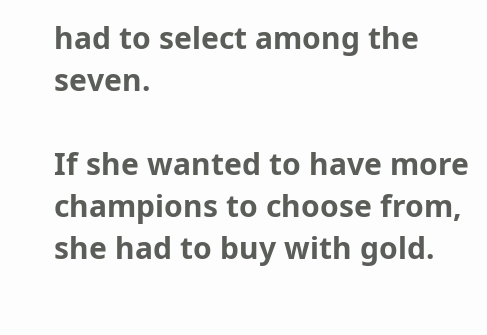had to select among the seven.

If she wanted to have more champions to choose from, she had to buy with gold.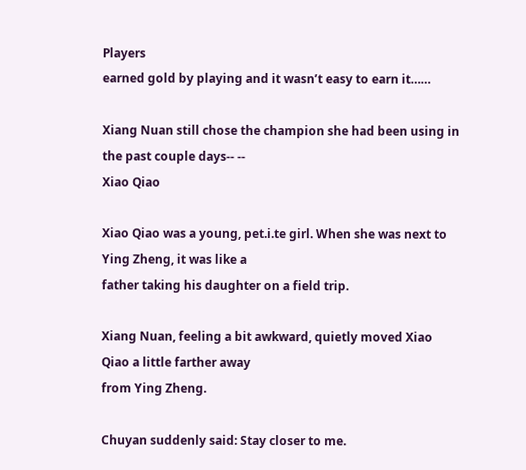Players
earned gold by playing and it wasn’t easy to earn it……

Xiang Nuan still chose the champion she had been using in the past couple days-- --
Xiao Qiao

Xiao Qiao was a young, pet.i.te girl. When she was next to Ying Zheng, it was like a
father taking his daughter on a field trip.

Xiang Nuan, feeling a bit awkward, quietly moved Xiao Qiao a little farther away
from Ying Zheng.

Chuyan suddenly said: Stay closer to me.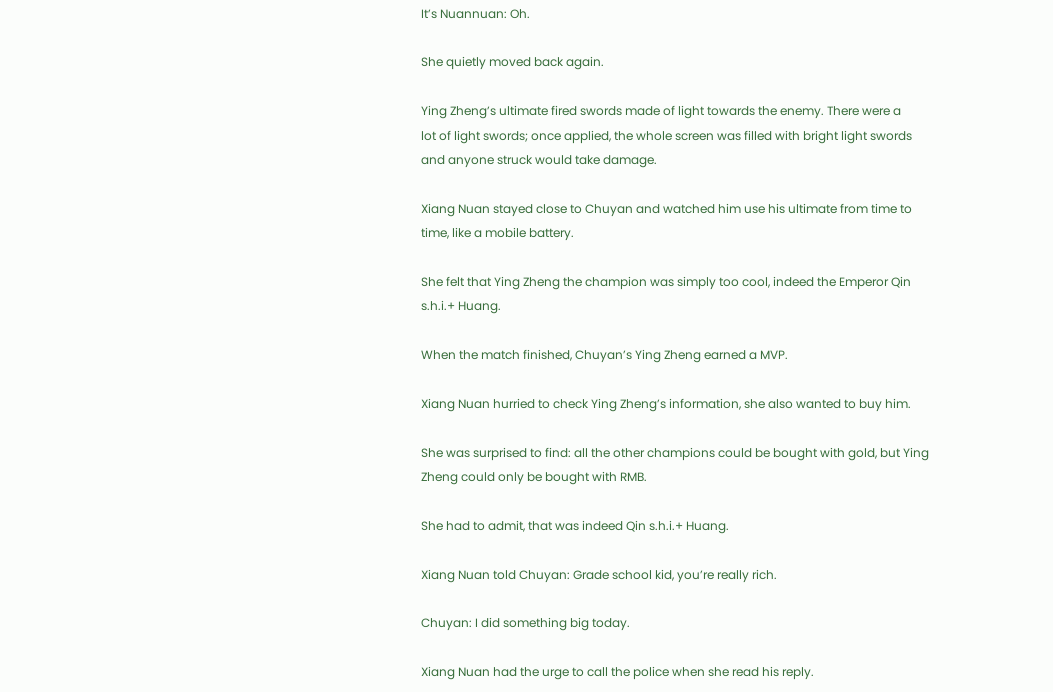It’s Nuannuan: Oh.

She quietly moved back again.

Ying Zheng’s ultimate fired swords made of light towards the enemy. There were a
lot of light swords; once applied, the whole screen was filled with bright light swords
and anyone struck would take damage.

Xiang Nuan stayed close to Chuyan and watched him use his ultimate from time to
time, like a mobile battery.

She felt that Ying Zheng the champion was simply too cool, indeed the Emperor Qin
s.h.i.+ Huang.

When the match finished, Chuyan’s Ying Zheng earned a MVP.

Xiang Nuan hurried to check Ying Zheng’s information, she also wanted to buy him.

She was surprised to find: all the other champions could be bought with gold, but Ying
Zheng could only be bought with RMB.

She had to admit, that was indeed Qin s.h.i.+ Huang.

Xiang Nuan told Chuyan: Grade school kid, you’re really rich.

Chuyan: I did something big today.

Xiang Nuan had the urge to call the police when she read his reply.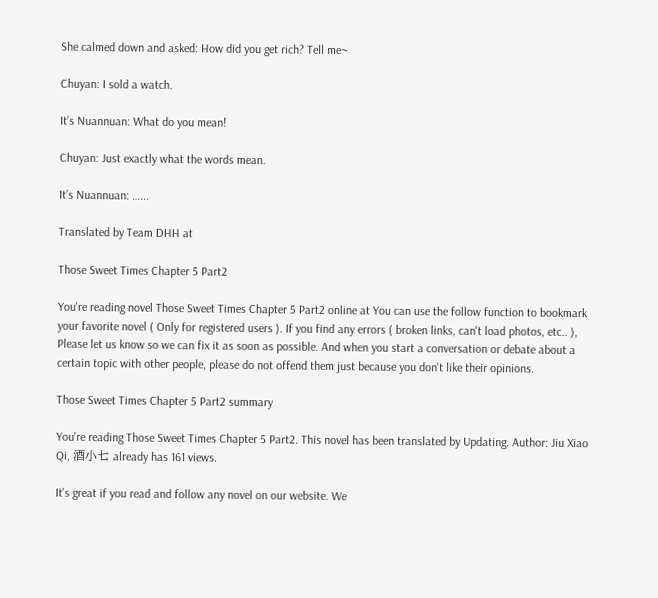She calmed down and asked: How did you get rich? Tell me~

Chuyan: I sold a watch.

It’s Nuannuan: What do you mean!

Chuyan: Just exactly what the words mean.

It’s Nuannuan: …...

Translated by Team DHH at

Those Sweet Times Chapter 5 Part2

You're reading novel Those Sweet Times Chapter 5 Part2 online at You can use the follow function to bookmark your favorite novel ( Only for registered users ). If you find any errors ( broken links, can't load photos, etc.. ), Please let us know so we can fix it as soon as possible. And when you start a conversation or debate about a certain topic with other people, please do not offend them just because you don't like their opinions.

Those Sweet Times Chapter 5 Part2 summary

You're reading Those Sweet Times Chapter 5 Part2. This novel has been translated by Updating. Author: Jiu Xiao Qi, 酒小七 already has 161 views.

It's great if you read and follow any novel on our website. We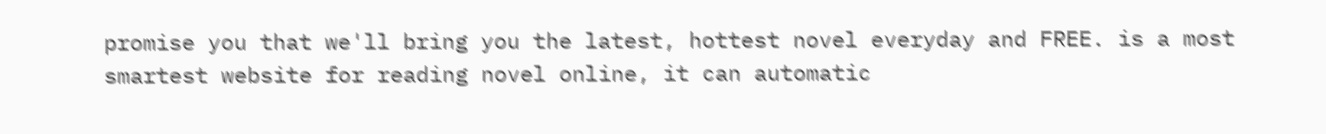promise you that we'll bring you the latest, hottest novel everyday and FREE. is a most smartest website for reading novel online, it can automatic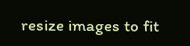resize images to fit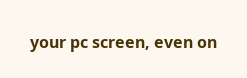your pc screen, even on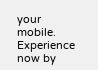your mobile. Experience now by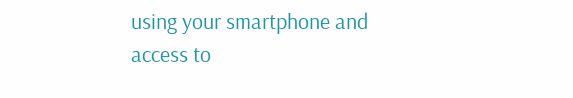using your smartphone and access to